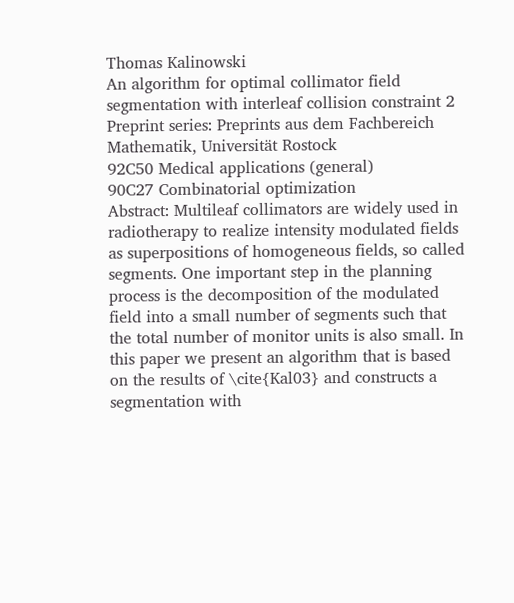Thomas Kalinowski
An algorithm for optimal collimator field segmentation with interleaf collision constraint 2
Preprint series: Preprints aus dem Fachbereich Mathematik, Universität Rostock
92C50 Medical applications (general)
90C27 Combinatorial optimization
Abstract: Multileaf collimators are widely used in radiotherapy to realize intensity modulated fields as superpositions of homogeneous fields, so called segments. One important step in the planning process is the decomposition of the modulated field into a small number of segments such that the total number of monitor units is also small. In this paper we present an algorithm that is based on the results of \cite{Kal03} and constructs a segmentation with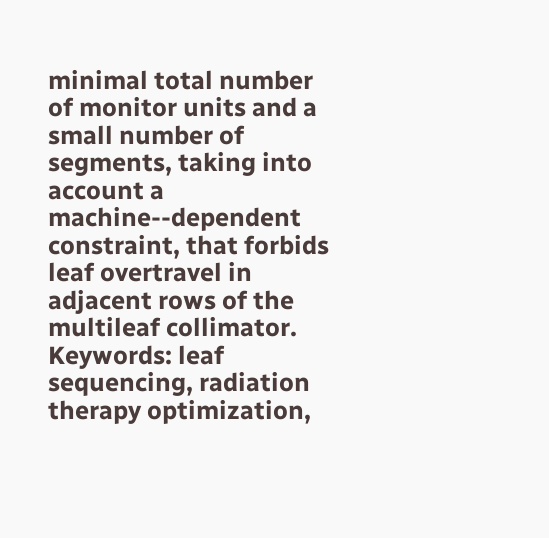minimal total number of monitor units and a small number of segments, taking into account a machine--dependent constraint, that forbids leaf overtravel in adjacent rows of the multileaf collimator.
Keywords: leaf sequencing, radiation therapy optimization,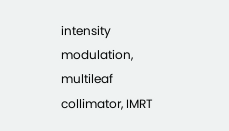intensity modulation, multileaf collimator, IMRT